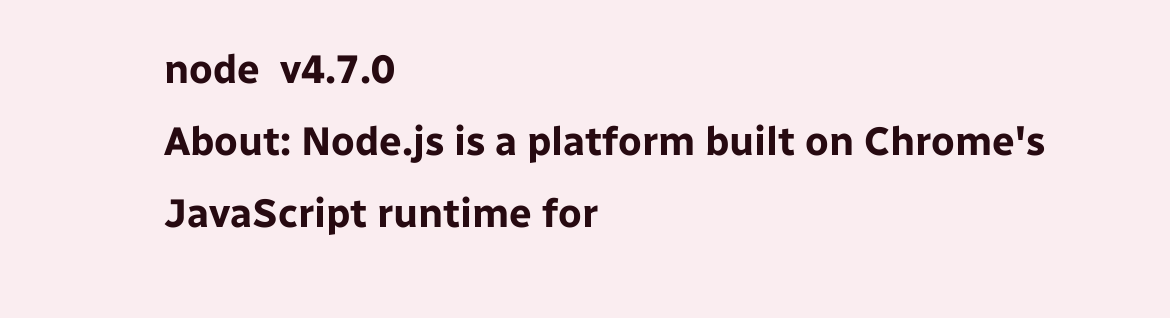node  v4.7.0
About: Node.js is a platform built on Chrome's JavaScript runtime for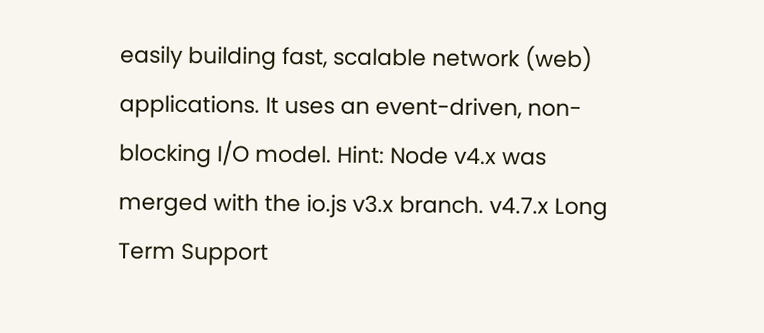easily building fast, scalable network (web) applications. It uses an event-driven, non-blocking I/O model. Hint: Node v4.x was merged with the io.js v3.x branch. v4.7.x Long Term Support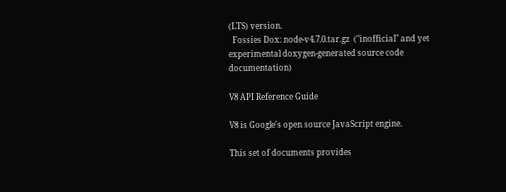(LTS) version.
  Fossies Dox: node-v4.7.0.tar.gz  ("inofficial" and yet experimental doxygen-generated source code documentation)

V8 API Reference Guide

V8 is Google's open source JavaScript engine.

This set of documents provides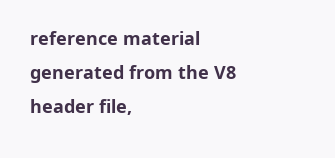reference material generated from the V8 header file,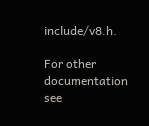include/v8.h.

For other documentation see